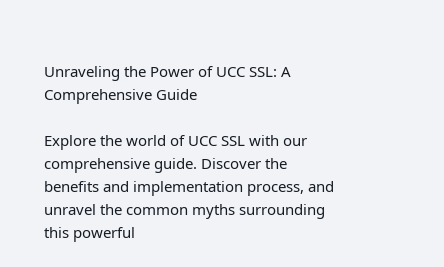Unraveling the Power of UCC SSL: A Comprehensive Guide

Explore the world of UCC SSL with our comprehensive guide. Discover the benefits and implementation process, and unravel the common myths surrounding this powerful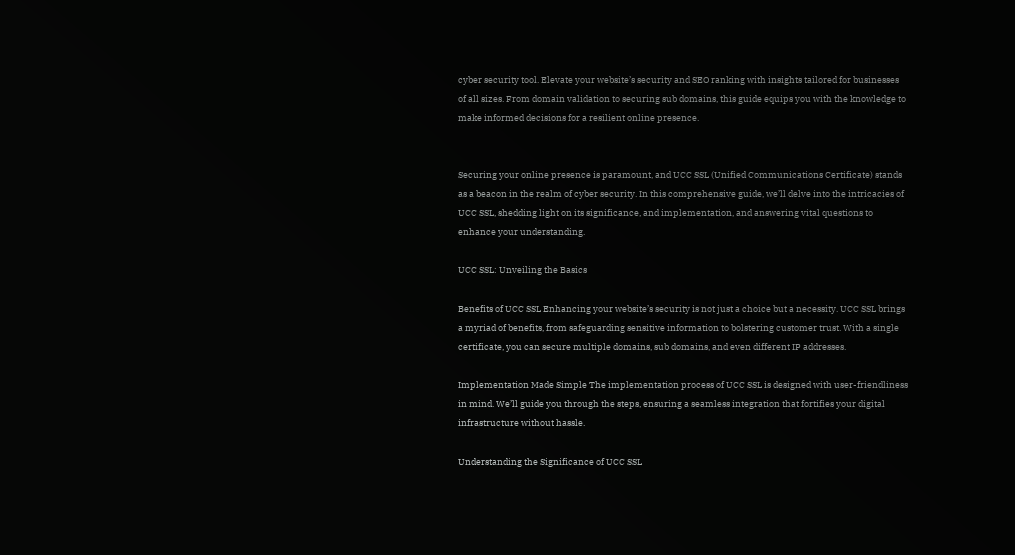cyber security tool. Elevate your website’s security and SEO ranking with insights tailored for businesses of all sizes. From domain validation to securing sub domains, this guide equips you with the knowledge to make informed decisions for a resilient online presence.


Securing your online presence is paramount, and UCC SSL (Unified Communications Certificate) stands as a beacon in the realm of cyber security. In this comprehensive guide, we’ll delve into the intricacies of UCC SSL, shedding light on its significance, and implementation, and answering vital questions to enhance your understanding.

UCC SSL: Unveiling the Basics

Benefits of UCC SSL Enhancing your website’s security is not just a choice but a necessity. UCC SSL brings a myriad of benefits, from safeguarding sensitive information to bolstering customer trust. With a single certificate, you can secure multiple domains, sub domains, and even different IP addresses.

Implementation Made Simple The implementation process of UCC SSL is designed with user-friendliness in mind. We’ll guide you through the steps, ensuring a seamless integration that fortifies your digital infrastructure without hassle.

Understanding the Significance of UCC SSL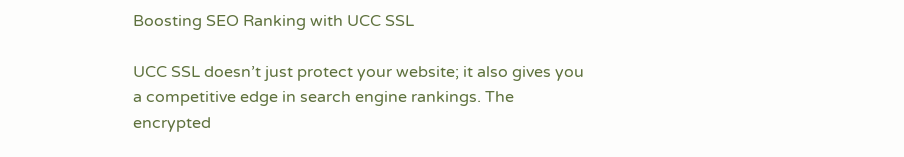Boosting SEO Ranking with UCC SSL

UCC SSL doesn’t just protect your website; it also gives you a competitive edge in search engine rankings. The encrypted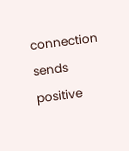connection sends positive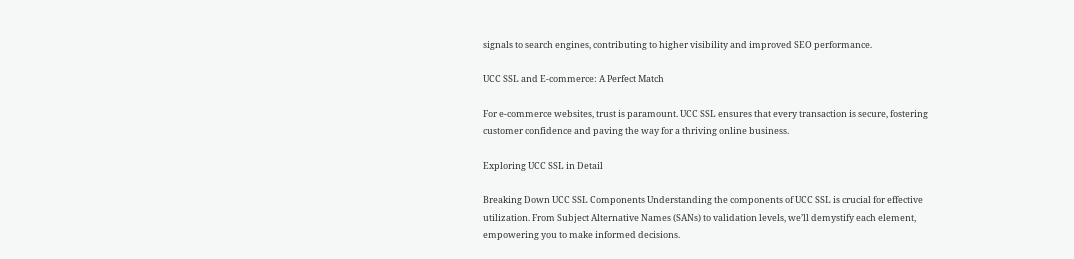signals to search engines, contributing to higher visibility and improved SEO performance.

UCC SSL and E-commerce: A Perfect Match

For e-commerce websites, trust is paramount. UCC SSL ensures that every transaction is secure, fostering customer confidence and paving the way for a thriving online business.

Exploring UCC SSL in Detail

Breaking Down UCC SSL Components Understanding the components of UCC SSL is crucial for effective utilization. From Subject Alternative Names (SANs) to validation levels, we’ll demystify each element, empowering you to make informed decisions.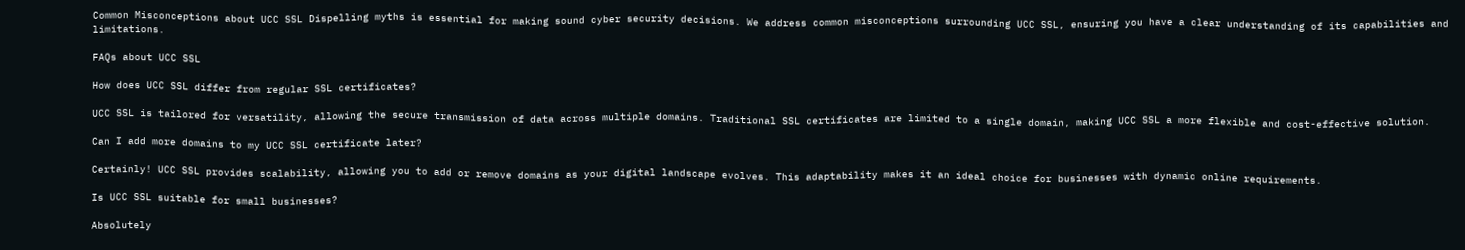Common Misconceptions about UCC SSL Dispelling myths is essential for making sound cyber security decisions. We address common misconceptions surrounding UCC SSL, ensuring you have a clear understanding of its capabilities and limitations.

FAQs about UCC SSL

How does UCC SSL differ from regular SSL certificates?

UCC SSL is tailored for versatility, allowing the secure transmission of data across multiple domains. Traditional SSL certificates are limited to a single domain, making UCC SSL a more flexible and cost-effective solution.

Can I add more domains to my UCC SSL certificate later?

Certainly! UCC SSL provides scalability, allowing you to add or remove domains as your digital landscape evolves. This adaptability makes it an ideal choice for businesses with dynamic online requirements.

Is UCC SSL suitable for small businesses?

Absolutely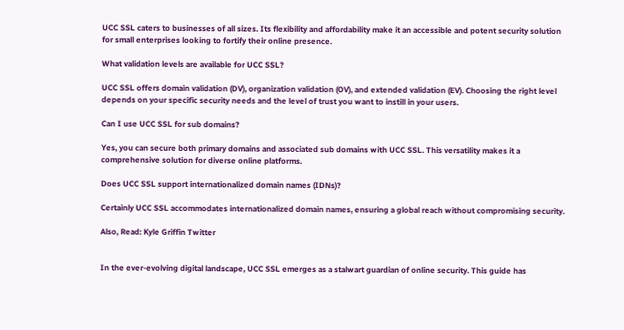UCC SSL caters to businesses of all sizes. Its flexibility and affordability make it an accessible and potent security solution for small enterprises looking to fortify their online presence.

What validation levels are available for UCC SSL?

UCC SSL offers domain validation (DV), organization validation (OV), and extended validation (EV). Choosing the right level depends on your specific security needs and the level of trust you want to instill in your users.

Can I use UCC SSL for sub domains?

Yes, you can secure both primary domains and associated sub domains with UCC SSL. This versatility makes it a comprehensive solution for diverse online platforms.

Does UCC SSL support internationalized domain names (IDNs)?

Certainly UCC SSL accommodates internationalized domain names, ensuring a global reach without compromising security.

Also, Read: Kyle Griffin Twitter


In the ever-evolving digital landscape, UCC SSL emerges as a stalwart guardian of online security. This guide has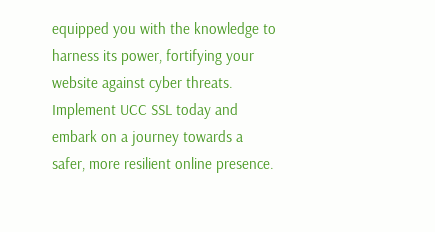equipped you with the knowledge to harness its power, fortifying your website against cyber threats. Implement UCC SSL today and embark on a journey towards a safer, more resilient online presence.